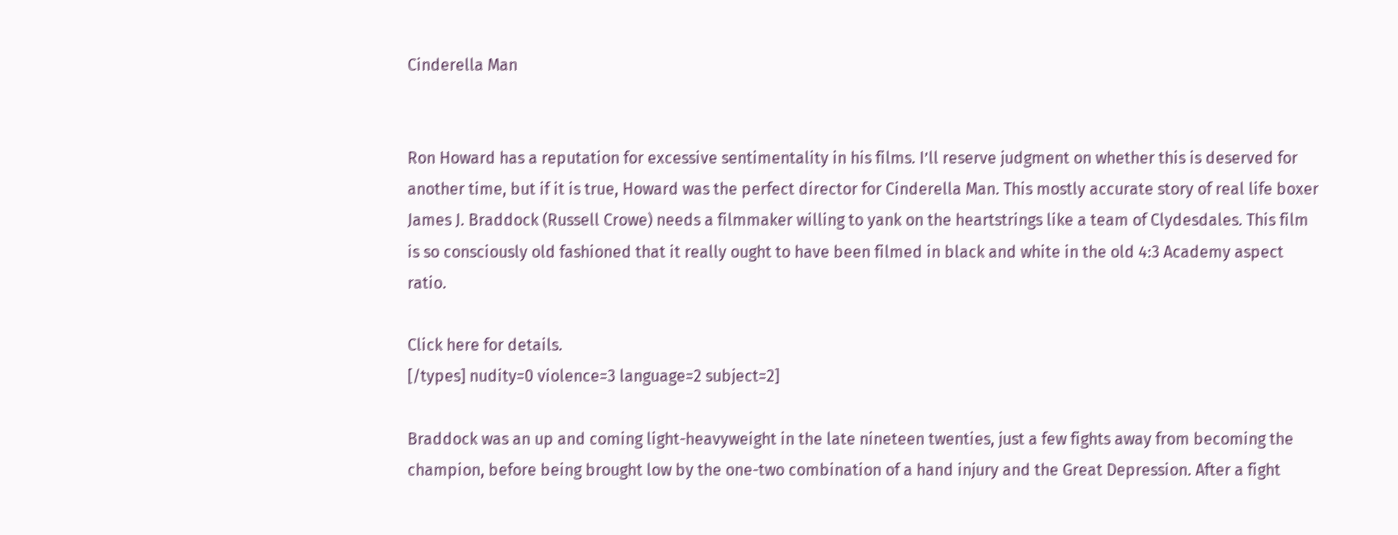Cinderella Man


Ron Howard has a reputation for excessive sentimentality in his films. I’ll reserve judgment on whether this is deserved for another time, but if it is true, Howard was the perfect director for Cinderella Man. This mostly accurate story of real life boxer James J. Braddock (Russell Crowe) needs a filmmaker willing to yank on the heartstrings like a team of Clydesdales. This film is so consciously old fashioned that it really ought to have been filmed in black and white in the old 4:3 Academy aspect ratio.

Click here for details.
[/types] nudity=0 violence=3 language=2 subject=2]

Braddock was an up and coming light-heavyweight in the late nineteen twenties, just a few fights away from becoming the champion, before being brought low by the one-two combination of a hand injury and the Great Depression. After a fight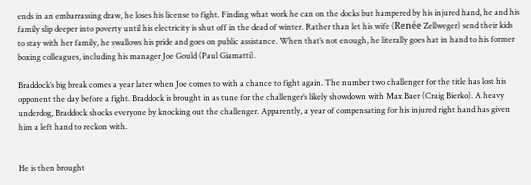ends in an embarrassing draw, he loses his license to fight. Finding what work he can on the docks but hampered by his injured hand, he and his family slip deeper into poverty until his electricity is shut off in the dead of winter. Rather than let his wife (Renée Zellweger) send their kids to stay with her family, he swallows his pride and goes on public assistance. When that’s not enough, he literally goes hat in hand to his former boxing colleagues, including his manager Joe Gould (Paul Giamatti).

Braddock’s big break comes a year later when Joe comes to with a chance to fight again. The number two challenger for the title has lost his opponent the day before a fight. Braddock is brought in as tune for the challenger’s likely showdown with Max Baer (Craig Bierko). A heavy underdog, Braddock shocks everyone by knocking out the challenger. Apparently, a year of compensating for his injured right hand has given him a left hand to reckon with.


He is then brought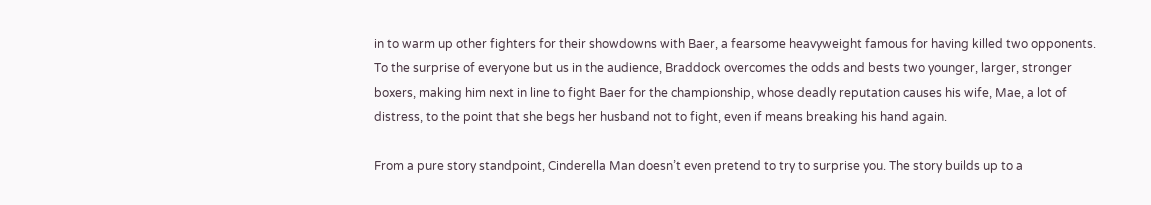in to warm up other fighters for their showdowns with Baer, a fearsome heavyweight famous for having killed two opponents. To the surprise of everyone but us in the audience, Braddock overcomes the odds and bests two younger, larger, stronger boxers, making him next in line to fight Baer for the championship, whose deadly reputation causes his wife, Mae, a lot of distress, to the point that she begs her husband not to fight, even if means breaking his hand again.

From a pure story standpoint, Cinderella Man doesn’t even pretend to try to surprise you. The story builds up to a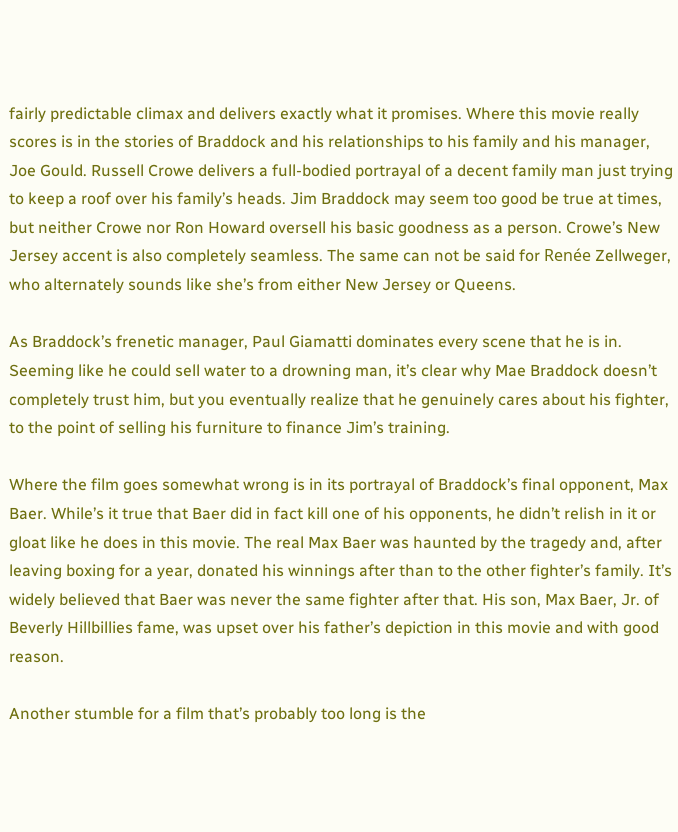fairly predictable climax and delivers exactly what it promises. Where this movie really scores is in the stories of Braddock and his relationships to his family and his manager, Joe Gould. Russell Crowe delivers a full-bodied portrayal of a decent family man just trying to keep a roof over his family’s heads. Jim Braddock may seem too good be true at times, but neither Crowe nor Ron Howard oversell his basic goodness as a person. Crowe’s New Jersey accent is also completely seamless. The same can not be said for Renée Zellweger, who alternately sounds like she’s from either New Jersey or Queens.

As Braddock’s frenetic manager, Paul Giamatti dominates every scene that he is in. Seeming like he could sell water to a drowning man, it’s clear why Mae Braddock doesn’t completely trust him, but you eventually realize that he genuinely cares about his fighter, to the point of selling his furniture to finance Jim’s training.

Where the film goes somewhat wrong is in its portrayal of Braddock’s final opponent, Max Baer. While’s it true that Baer did in fact kill one of his opponents, he didn’t relish in it or gloat like he does in this movie. The real Max Baer was haunted by the tragedy and, after leaving boxing for a year, donated his winnings after than to the other fighter’s family. It’s widely believed that Baer was never the same fighter after that. His son, Max Baer, Jr. of Beverly Hillbillies fame, was upset over his father’s depiction in this movie and with good reason.

Another stumble for a film that’s probably too long is the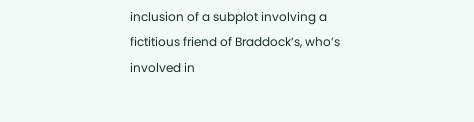inclusion of a subplot involving a fictitious friend of Braddock’s, who’s involved in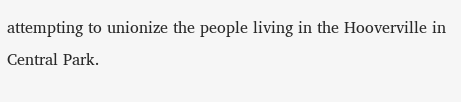attempting to unionize the people living in the Hooverville in Central Park.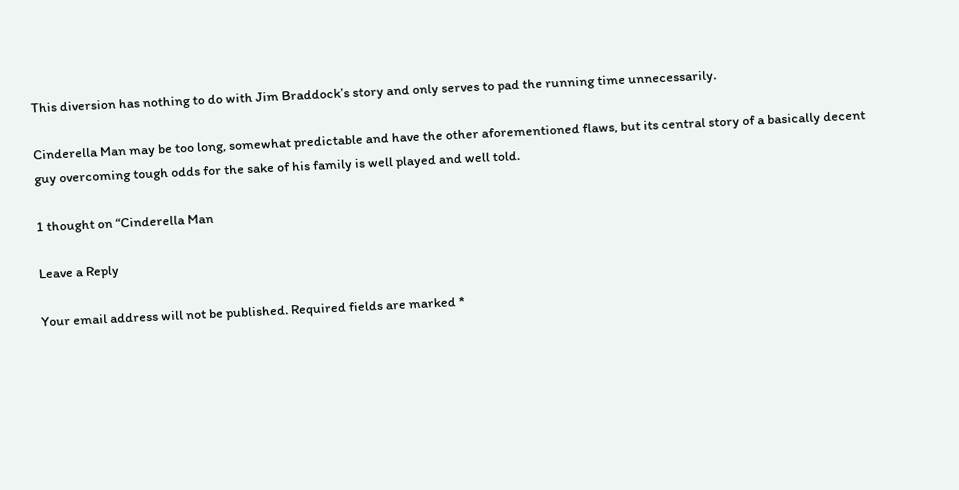This diversion has nothing to do with Jim Braddock’s story and only serves to pad the running time unnecessarily.

Cinderella Man may be too long, somewhat predictable and have the other aforementioned flaws, but its central story of a basically decent guy overcoming tough odds for the sake of his family is well played and well told.

1 thought on “Cinderella Man

Leave a Reply

Your email address will not be published. Required fields are marked *